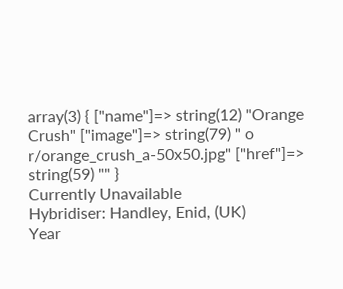array(3) { ["name"]=> string(12) "Orange Crush" ["image"]=> string(79) " o r/orange_crush_a-50x50.jpg" ["href"]=> string(59) "" }
Currently Unavailable
Hybridiser: Handley, Enid, (UK)
Year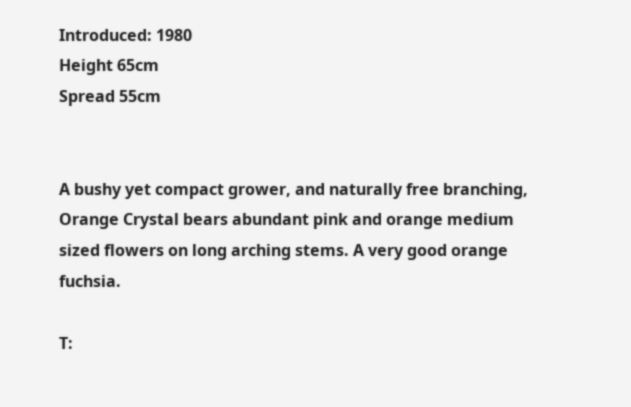Introduced: 1980
Height 65cm
Spread 55cm


A bushy yet compact grower, and naturally free branching, Orange Crystal bears abundant pink and orange medium sized flowers on long arching stems. A very good orange fuchsia.

T: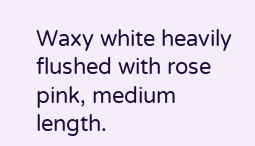Waxy white heavily flushed with rose pink, medium length.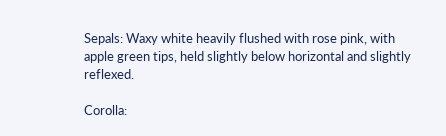Sepals: Waxy white heavily flushed with rose pink, with apple green tips, held slightly below horizontal and slightly reflexed.

Corolla: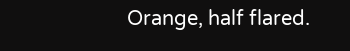Orange, half flared.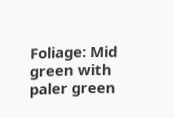Foliage: Mid green with paler green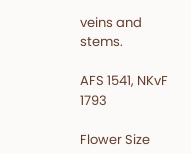veins and stems.

AFS 1541, NKvF 1793

Flower Size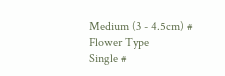Medium (3 - 4.5cm) #
Flower Type
Single #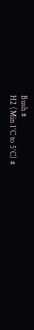Bush #
H2 (Min 1°C to 5°C) #